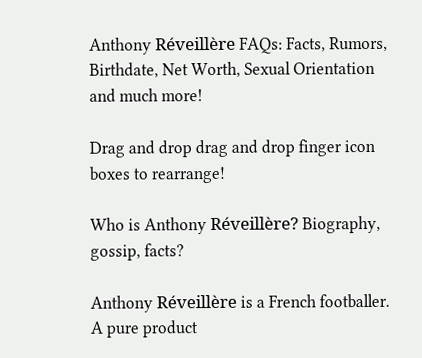Anthony Réveillère FAQs: Facts, Rumors, Birthdate, Net Worth, Sexual Orientation and much more!

Drag and drop drag and drop finger icon boxes to rearrange!

Who is Anthony Réveillère? Biography, gossip, facts?

Anthony Réveillère is a French footballer. A pure product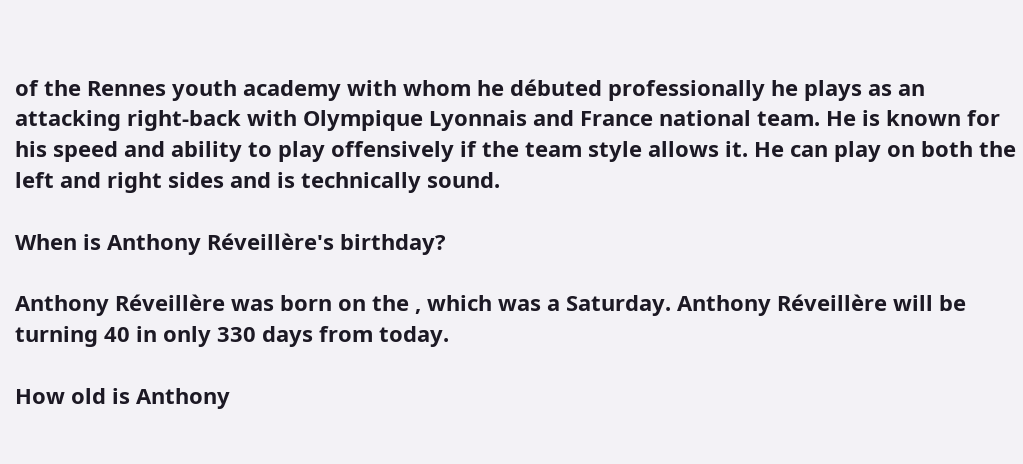of the Rennes youth academy with whom he débuted professionally he plays as an attacking right-back with Olympique Lyonnais and France national team. He is known for his speed and ability to play offensively if the team style allows it. He can play on both the left and right sides and is technically sound.

When is Anthony Réveillère's birthday?

Anthony Réveillère was born on the , which was a Saturday. Anthony Réveillère will be turning 40 in only 330 days from today.

How old is Anthony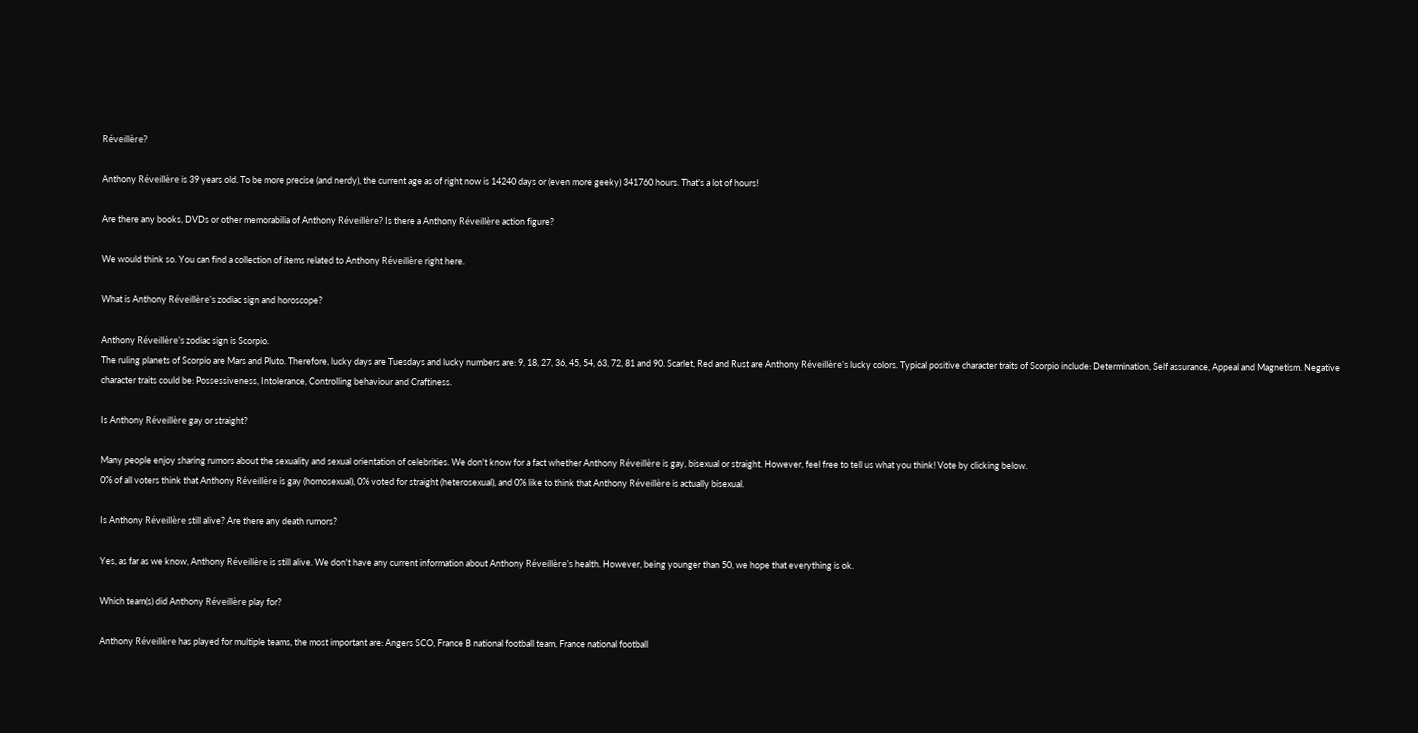Réveillère?

Anthony Réveillère is 39 years old. To be more precise (and nerdy), the current age as of right now is 14240 days or (even more geeky) 341760 hours. That's a lot of hours!

Are there any books, DVDs or other memorabilia of Anthony Réveillère? Is there a Anthony Réveillère action figure?

We would think so. You can find a collection of items related to Anthony Réveillère right here.

What is Anthony Réveillère's zodiac sign and horoscope?

Anthony Réveillère's zodiac sign is Scorpio.
The ruling planets of Scorpio are Mars and Pluto. Therefore, lucky days are Tuesdays and lucky numbers are: 9, 18, 27, 36, 45, 54, 63, 72, 81 and 90. Scarlet, Red and Rust are Anthony Réveillère's lucky colors. Typical positive character traits of Scorpio include: Determination, Self assurance, Appeal and Magnetism. Negative character traits could be: Possessiveness, Intolerance, Controlling behaviour and Craftiness.

Is Anthony Réveillère gay or straight?

Many people enjoy sharing rumors about the sexuality and sexual orientation of celebrities. We don't know for a fact whether Anthony Réveillère is gay, bisexual or straight. However, feel free to tell us what you think! Vote by clicking below.
0% of all voters think that Anthony Réveillère is gay (homosexual), 0% voted for straight (heterosexual), and 0% like to think that Anthony Réveillère is actually bisexual.

Is Anthony Réveillère still alive? Are there any death rumors?

Yes, as far as we know, Anthony Réveillère is still alive. We don't have any current information about Anthony Réveillère's health. However, being younger than 50, we hope that everything is ok.

Which team(s) did Anthony Réveillère play for?

Anthony Réveillère has played for multiple teams, the most important are: Angers SCO, France B national football team, France national football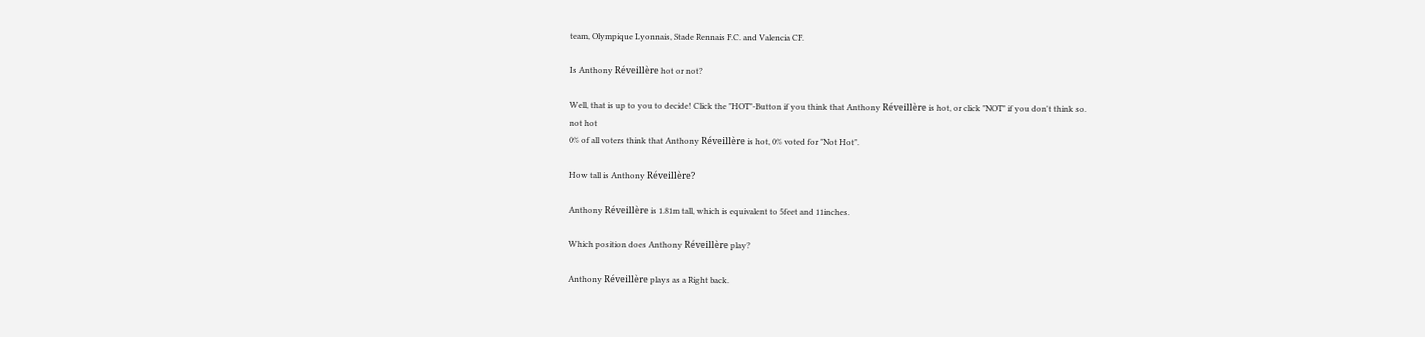team, Olympique Lyonnais, Stade Rennais F.C. and Valencia CF.

Is Anthony Réveillère hot or not?

Well, that is up to you to decide! Click the "HOT"-Button if you think that Anthony Réveillère is hot, or click "NOT" if you don't think so.
not hot
0% of all voters think that Anthony Réveillère is hot, 0% voted for "Not Hot".

How tall is Anthony Réveillère?

Anthony Réveillère is 1.81m tall, which is equivalent to 5feet and 11inches.

Which position does Anthony Réveillère play?

Anthony Réveillère plays as a Right back.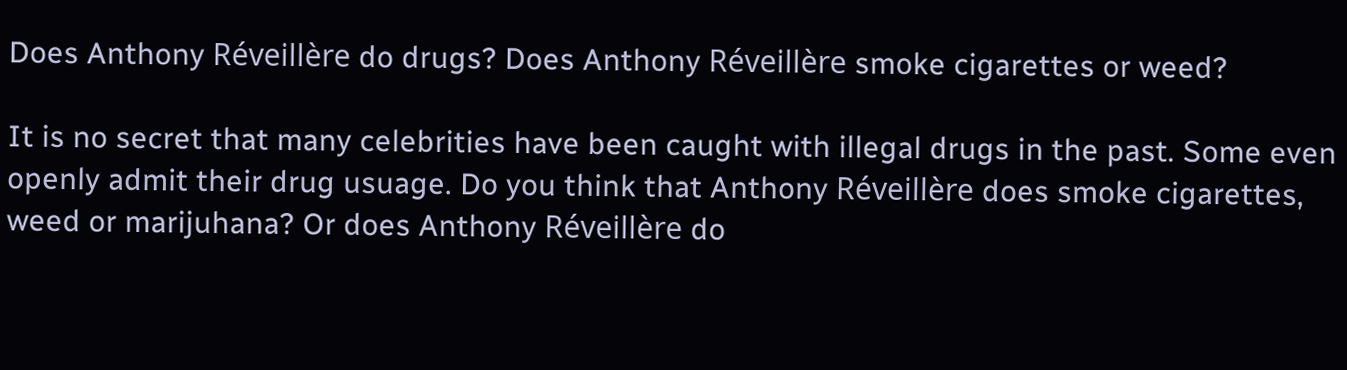Does Anthony Réveillère do drugs? Does Anthony Réveillère smoke cigarettes or weed?

It is no secret that many celebrities have been caught with illegal drugs in the past. Some even openly admit their drug usuage. Do you think that Anthony Réveillère does smoke cigarettes, weed or marijuhana? Or does Anthony Réveillère do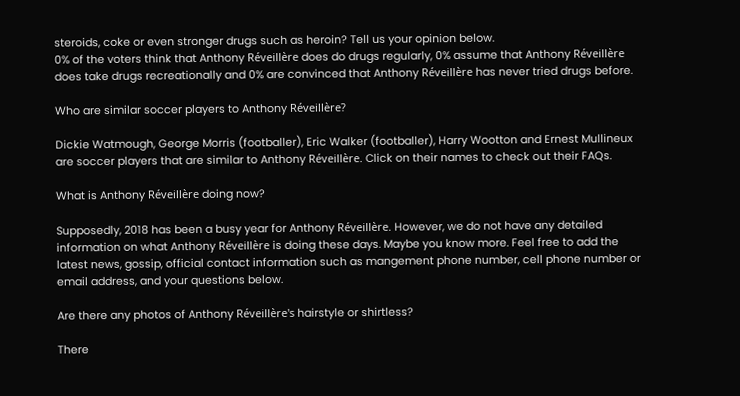steroids, coke or even stronger drugs such as heroin? Tell us your opinion below.
0% of the voters think that Anthony Réveillère does do drugs regularly, 0% assume that Anthony Réveillère does take drugs recreationally and 0% are convinced that Anthony Réveillère has never tried drugs before.

Who are similar soccer players to Anthony Réveillère?

Dickie Watmough, George Morris (footballer), Eric Walker (footballer), Harry Wootton and Ernest Mullineux are soccer players that are similar to Anthony Réveillère. Click on their names to check out their FAQs.

What is Anthony Réveillère doing now?

Supposedly, 2018 has been a busy year for Anthony Réveillère. However, we do not have any detailed information on what Anthony Réveillère is doing these days. Maybe you know more. Feel free to add the latest news, gossip, official contact information such as mangement phone number, cell phone number or email address, and your questions below.

Are there any photos of Anthony Réveillère's hairstyle or shirtless?

There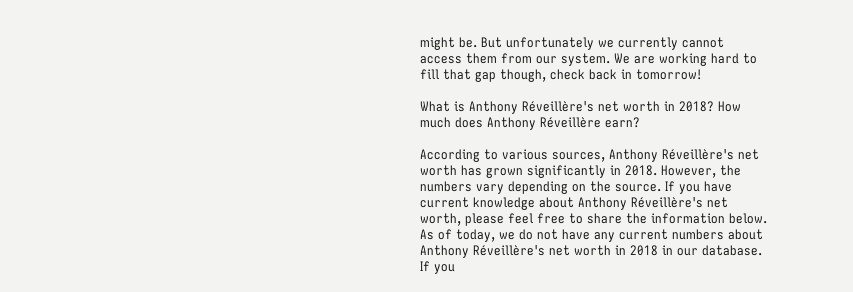might be. But unfortunately we currently cannot access them from our system. We are working hard to fill that gap though, check back in tomorrow!

What is Anthony Réveillère's net worth in 2018? How much does Anthony Réveillère earn?

According to various sources, Anthony Réveillère's net worth has grown significantly in 2018. However, the numbers vary depending on the source. If you have current knowledge about Anthony Réveillère's net worth, please feel free to share the information below.
As of today, we do not have any current numbers about Anthony Réveillère's net worth in 2018 in our database. If you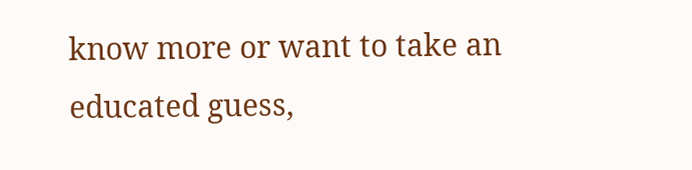know more or want to take an educated guess,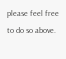please feel free to do so above.